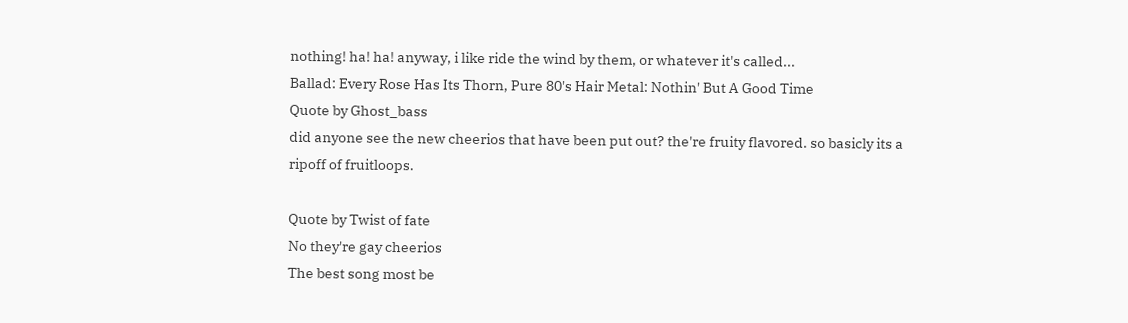nothing! ha! ha! anyway, i like ride the wind by them, or whatever it's called...
Ballad: Every Rose Has Its Thorn, Pure 80's Hair Metal: Nothin' But A Good Time
Quote by Ghost_bass
did anyone see the new cheerios that have been put out? the're fruity flavored. so basicly its a ripoff of fruitloops.

Quote by Twist of fate
No they're gay cheerios
The best song most be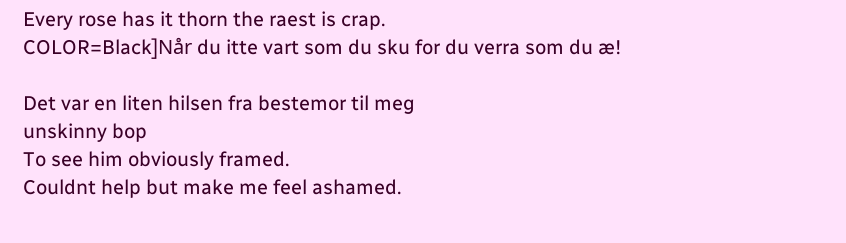Every rose has it thorn the raest is crap.
COLOR=Black]Når du itte vart som du sku for du verra som du æ!

Det var en liten hilsen fra bestemor til meg
unskinny bop
To see him obviously framed.
Couldnt help but make me feel ashamed.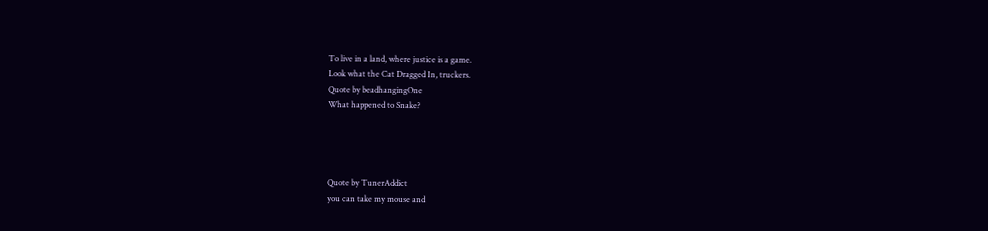To live in a land, where justice is a game.
Look what the Cat Dragged In, truckers.
Quote by beadhangingOne
What happened to Snake?




Quote by TunerAddict
you can take my mouse and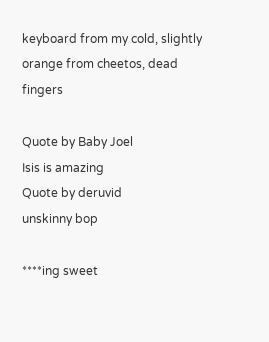keyboard from my cold, slightly orange from cheetos, dead fingers

Quote by Baby Joel
Isis is amazing
Quote by deruvid
unskinny bop

****ing sweet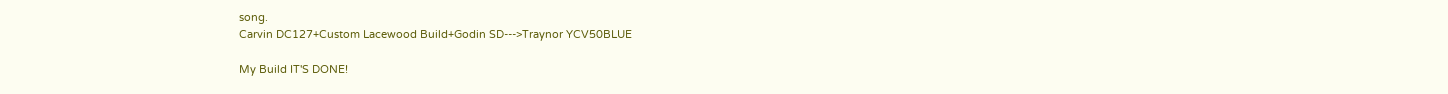song.
Carvin DC127+Custom Lacewood Build+Godin SD--->Traynor YCV50BLUE

My Build IT'S DONE!